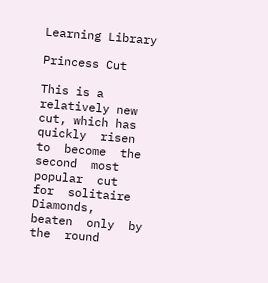Learning Library

Princess Cut

This is a relatively new cut, which has quickly  risen  to  become  the  second  most  popular  cut  for  solitaire  Diamonds,  beaten  only  by  the  round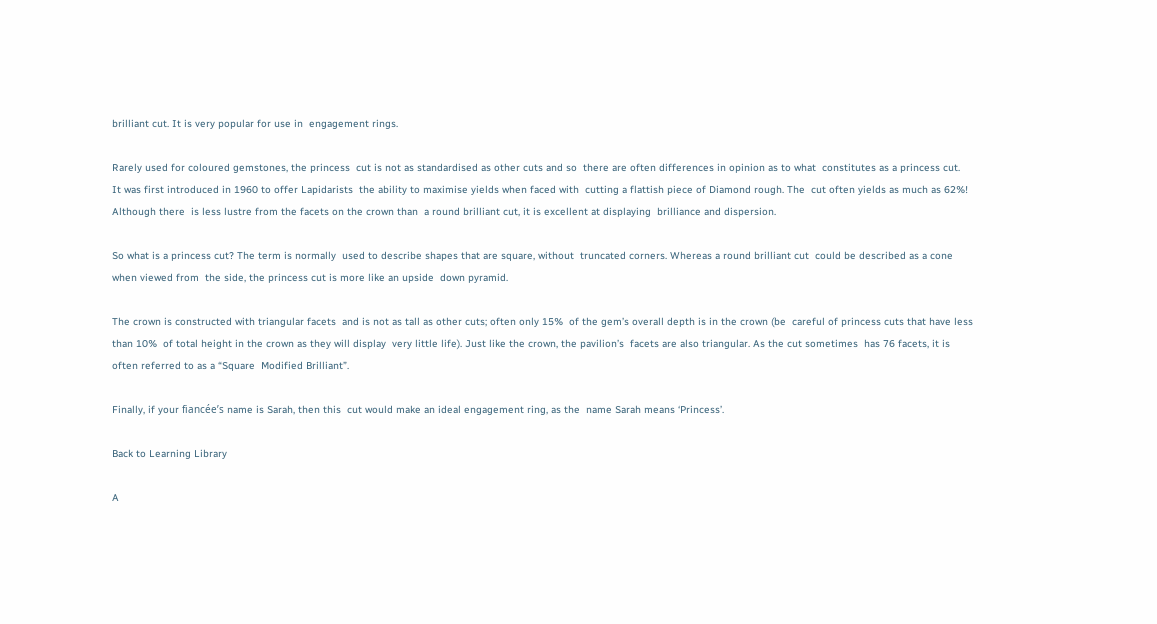brilliant cut. It is very popular for use in  engagement rings.

Rarely used for coloured gemstones, the princess  cut is not as standardised as other cuts and so  there are often differences in opinion as to what  constitutes as a princess cut.  It was first introduced in 1960 to offer Lapidarists  the ability to maximise yields when faced with  cutting a flattish piece of Diamond rough. The  cut often yields as much as 62%! Although there  is less lustre from the facets on the crown than  a round brilliant cut, it is excellent at displaying  brilliance and dispersion.

So what is a princess cut? The term is normally  used to describe shapes that are square, without  truncated corners. Whereas a round brilliant cut  could be described as a cone when viewed from  the side, the princess cut is more like an upside  down pyramid.

The crown is constructed with triangular facets  and is not as tall as other cuts; often only 15%  of the gem’s overall depth is in the crown (be  careful of princess cuts that have less than 10%  of total height in the crown as they will display  very little life). Just like the crown, the pavilion’s  facets are also triangular. As the cut sometimes  has 76 facets, it is often referred to as a “Square  Modified Brilliant”.

Finally, if your fiancée’s name is Sarah, then this  cut would make an ideal engagement ring, as the  name Sarah means ‘Princess’.

Back to Learning Library

A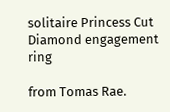solitaire Princess Cut Diamond engagement ring

from Tomas Rae.